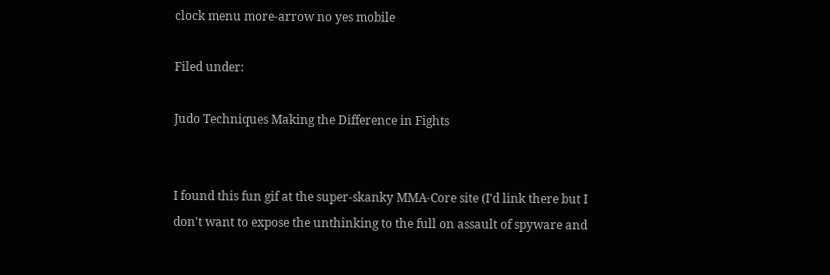clock menu more-arrow no yes mobile

Filed under:

Judo Techniques Making the Difference in Fights


I found this fun gif at the super-skanky MMA-Core site (I'd link there but I don't want to expose the unthinking to the full on assault of spyware and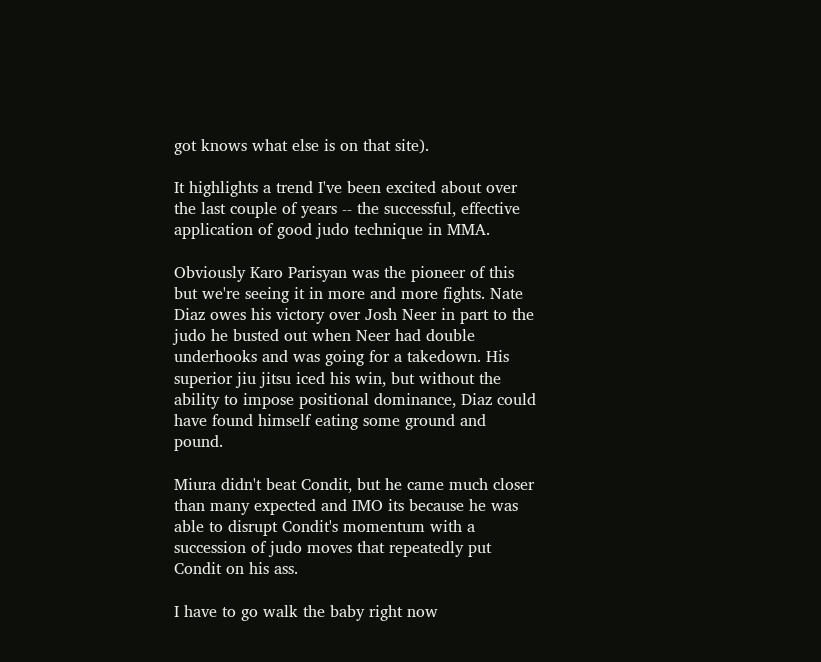got knows what else is on that site).

It highlights a trend I've been excited about over the last couple of years -- the successful, effective application of good judo technique in MMA.

Obviously Karo Parisyan was the pioneer of this but we're seeing it in more and more fights. Nate Diaz owes his victory over Josh Neer in part to the judo he busted out when Neer had double underhooks and was going for a takedown. His superior jiu jitsu iced his win, but without the ability to impose positional dominance, Diaz could have found himself eating some ground and pound.

Miura didn't beat Condit, but he came much closer than many expected and IMO its because he was able to disrupt Condit's momentum with a succession of judo moves that repeatedly put Condit on his ass.

I have to go walk the baby right now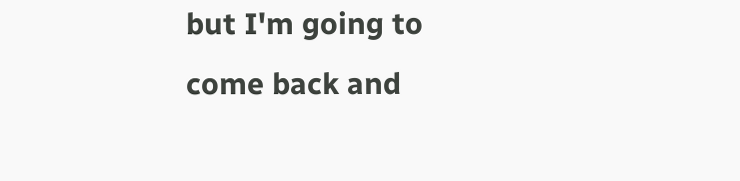but I'm going to come back and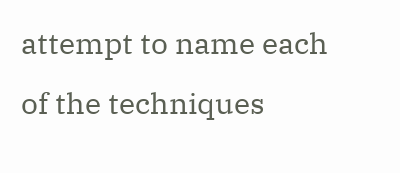attempt to name each of the techniques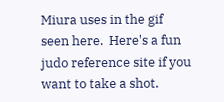Miura uses in the gif seen here.  Here's a fun judo reference site if you want to take a shot.